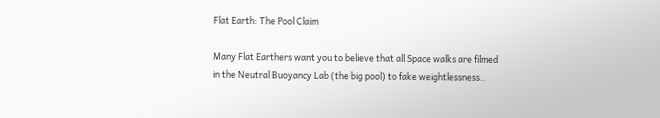Flat Earth: The Pool Claim

Many Flat Earthers want you to believe that all Space walks are filmed in the Neutral Buoyancy Lab (the big pool) to fake weightlessness..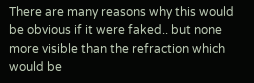There are many reasons why this would be obvious if it were faked.. but none more visible than the refraction which would be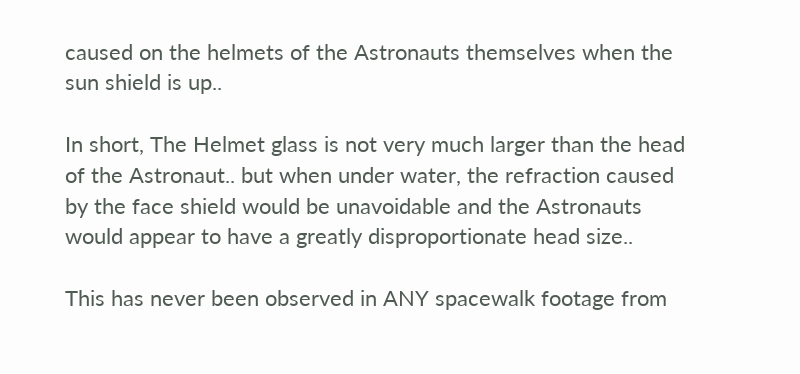caused on the helmets of the Astronauts themselves when the sun shield is up..

In short, The Helmet glass is not very much larger than the head of the Astronaut.. but when under water, the refraction caused by the face shield would be unavoidable and the Astronauts would appear to have a greatly disproportionate head size..

This has never been observed in ANY spacewalk footage from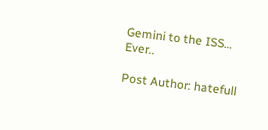Gemini to the ISS… Ever..

Post Author: hatefull